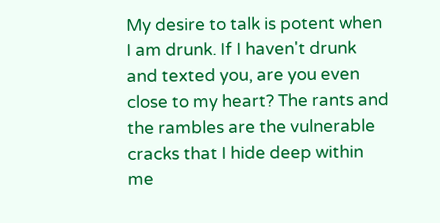My desire to talk is potent when I am drunk. If I haven't drunk and texted you, are you even close to my heart? The rants and the rambles are the vulnerable cracks that I hide deep within me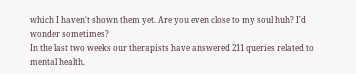which I haven't shown them yet. Are you even close to my soul huh? I'd wonder sometimes?
In the last two weeks our therapists have answered 211 queries related to mental health.